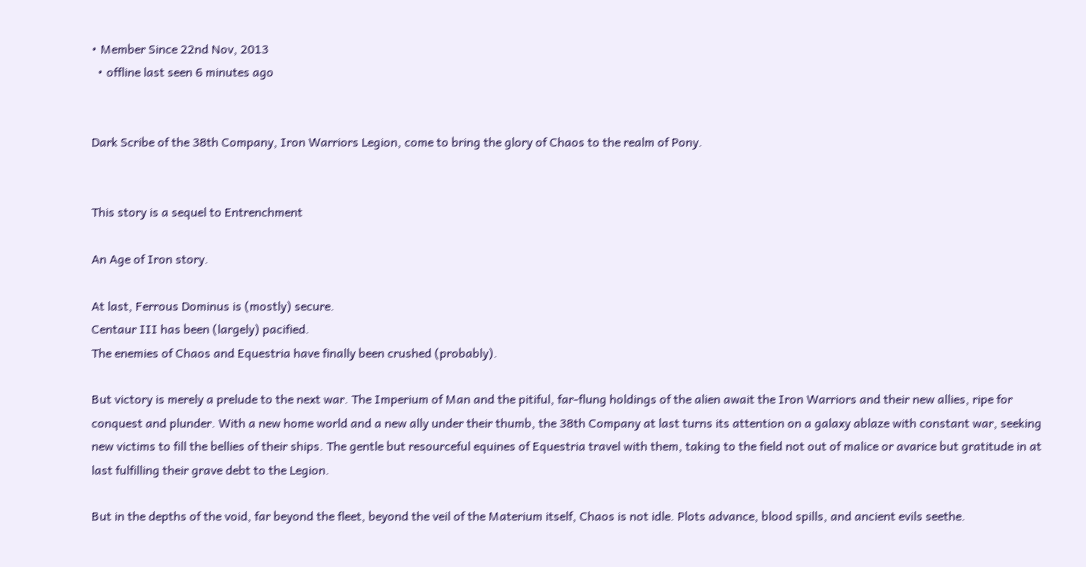• Member Since 22nd Nov, 2013
  • offline last seen 6 minutes ago


Dark Scribe of the 38th Company, Iron Warriors Legion, come to bring the glory of Chaos to the realm of Pony.


This story is a sequel to Entrenchment

An Age of Iron story.

At last, Ferrous Dominus is (mostly) secure.
Centaur III has been (largely) pacified.
The enemies of Chaos and Equestria have finally been crushed (probably).

But victory is merely a prelude to the next war. The Imperium of Man and the pitiful, far-flung holdings of the alien await the Iron Warriors and their new allies, ripe for conquest and plunder. With a new home world and a new ally under their thumb, the 38th Company at last turns its attention on a galaxy ablaze with constant war, seeking new victims to fill the bellies of their ships. The gentle but resourceful equines of Equestria travel with them, taking to the field not out of malice or avarice but gratitude in at last fulfilling their grave debt to the Legion.

But in the depths of the void, far beyond the fleet, beyond the veil of the Materium itself, Chaos is not idle. Plots advance, blood spills, and ancient evils seethe.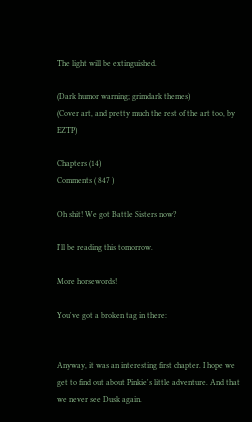The light will be extinguished.

(Dark humor warning; grimdark themes)
(Cover art, and pretty much the rest of the art too, by EZTP)

Chapters (14)
Comments ( 847 )

Oh shit! We got Battle Sisters now?

I'll be reading this tomorrow.

More horsewords!

You've got a broken tag in there:


Anyway, it was an interesting first chapter. I hope we get to find out about Pinkie's little adventure. And that we never see Dusk again.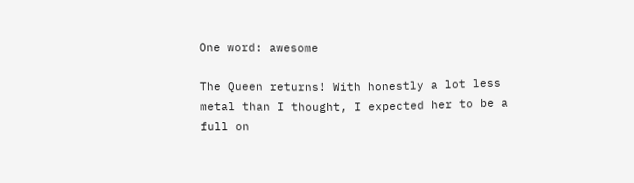One word: awesome

The Queen returns! With honestly a lot less metal than I thought, I expected her to be a full on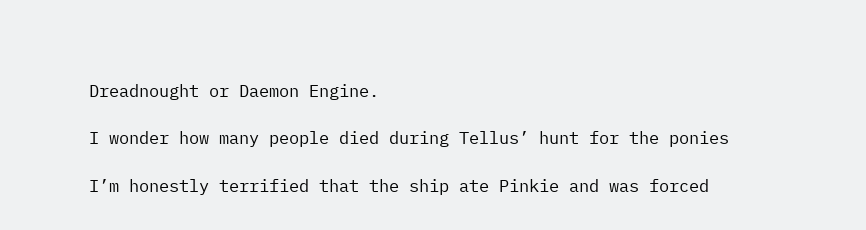Dreadnought or Daemon Engine.

I wonder how many people died during Tellus’ hunt for the ponies

I’m honestly terrified that the ship ate Pinkie and was forced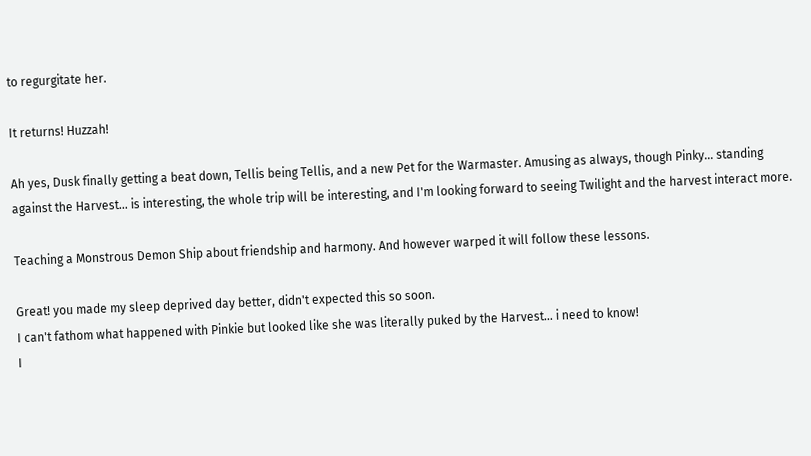to regurgitate her.

It returns! Huzzah!

Ah yes, Dusk finally getting a beat down, Tellis being Tellis, and a new Pet for the Warmaster. Amusing as always, though Pinky... standing against the Harvest... is interesting, the whole trip will be interesting, and I'm looking forward to seeing Twilight and the harvest interact more.

Teaching a Monstrous Demon Ship about friendship and harmony. And however warped it will follow these lessons.

Great! you made my sleep deprived day better, didn't expected this so soon.
I can't fathom what happened with Pinkie but looked like she was literally puked by the Harvest... i need to know!
I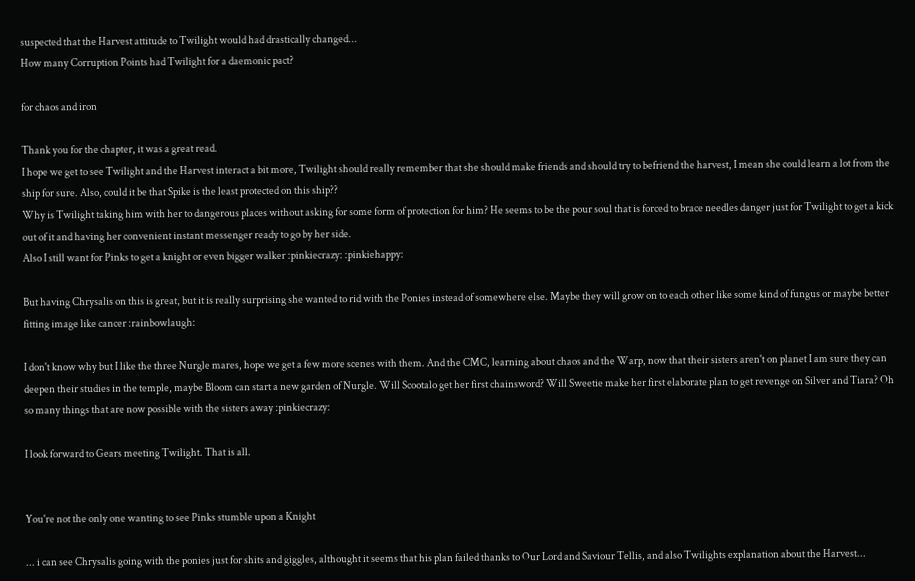suspected that the Harvest attitude to Twilight would had drastically changed...
How many Corruption Points had Twilight for a daemonic pact?

for chaos and iron

Thank you for the chapter, it was a great read.
I hope we get to see Twilight and the Harvest interact a bit more, Twilight should really remember that she should make friends and should try to befriend the harvest, I mean she could learn a lot from the ship for sure. Also, could it be that Spike is the least protected on this ship??
Why is Twilight taking him with her to dangerous places without asking for some form of protection for him? He seems to be the pour soul that is forced to brace needles danger just for Twilight to get a kick out of it and having her convenient instant messenger ready to go by her side.
Also I still want for Pinks to get a knight or even bigger walker :pinkiecrazy: :pinkiehappy:

But having Chrysalis on this is great, but it is really surprising she wanted to rid with the Ponies instead of somewhere else. Maybe they will grow on to each other like some kind of fungus or maybe better fitting image like cancer :rainbowlaugh:

I don't know why but I like the three Nurgle mares, hope we get a few more scenes with them. And the CMC, learning about chaos and the Warp, now that their sisters aren't on planet I am sure they can deepen their studies in the temple, maybe Bloom can start a new garden of Nurgle. Will Scootalo get her first chainsword? Will Sweetie make her first elaborate plan to get revenge on Silver and Tiara? Oh so many things that are now possible with the sisters away :pinkiecrazy:

I look forward to Gears meeting Twilight. That is all.


You're not the only one wanting to see Pinks stumble upon a Knight

... i can see Chrysalis going with the ponies just for shits and giggles, althought it seems that his plan failed thanks to Our Lord and Saviour Tellis, and also Twilights explanation about the Harvest...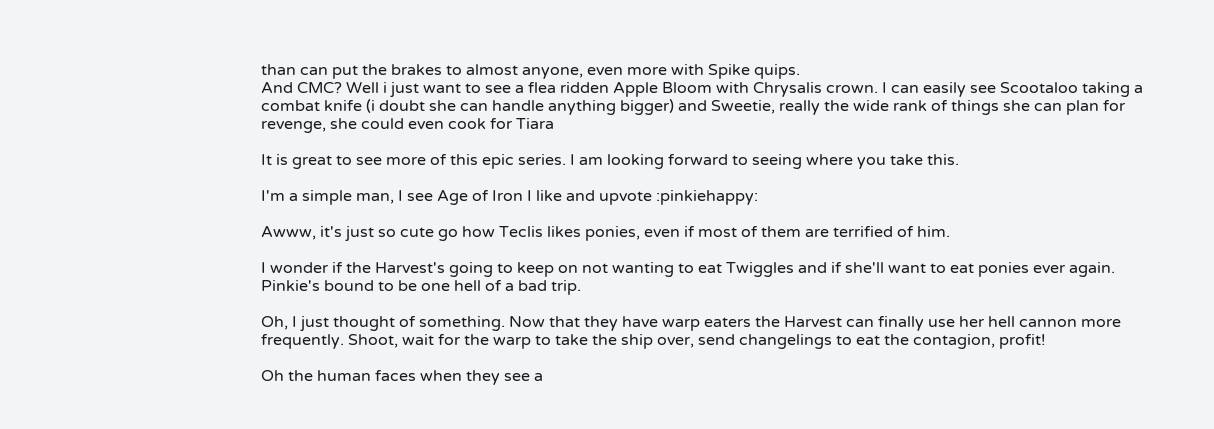than can put the brakes to almost anyone, even more with Spike quips.
And CMC? Well i just want to see a flea ridden Apple Bloom with Chrysalis crown. I can easily see Scootaloo taking a combat knife (i doubt she can handle anything bigger) and Sweetie, really the wide rank of things she can plan for revenge, she could even cook for Tiara

It is great to see more of this epic series. I am looking forward to seeing where you take this.

I'm a simple man, I see Age of Iron I like and upvote :pinkiehappy:

Awww, it's just so cute go how Teclis likes ponies, even if most of them are terrified of him.

I wonder if the Harvest's going to keep on not wanting to eat Twiggles and if she'll want to eat ponies ever again. Pinkie's bound to be one hell of a bad trip.

Oh, I just thought of something. Now that they have warp eaters the Harvest can finally use her hell cannon more frequently. Shoot, wait for the warp to take the ship over, send changelings to eat the contagion, profit!

Oh the human faces when they see a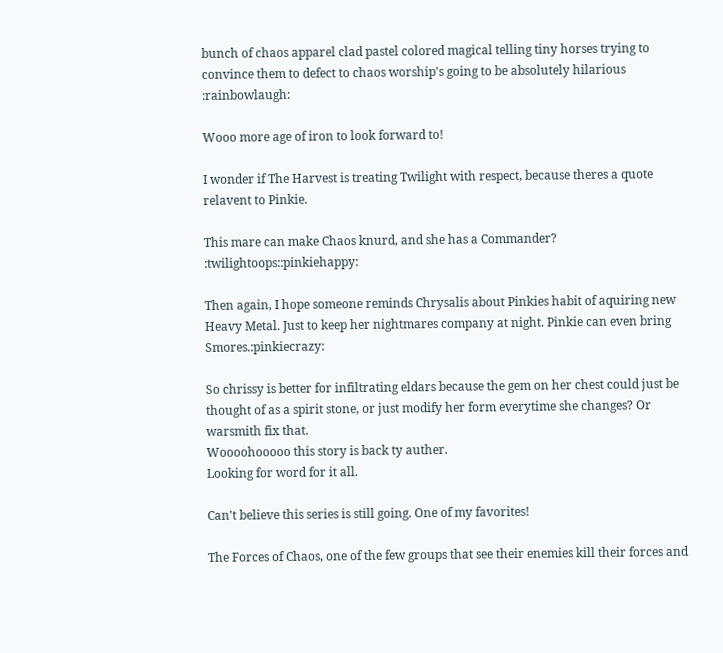bunch of chaos apparel clad pastel colored magical telling tiny horses trying to convince them to defect to chaos worship's going to be absolutely hilarious :rainbowlaugh:

Wooo more age of iron to look forward to!

I wonder if The Harvest is treating Twilight with respect, because theres a quote relavent to Pinkie.

This mare can make Chaos knurd, and she has a Commander? :twilightoops::pinkiehappy:

Then again, I hope someone reminds Chrysalis about Pinkies habit of aquiring new Heavy Metal. Just to keep her nightmares company at night. Pinkie can even bring Smores.:pinkiecrazy:

So chrissy is better for infiltrating eldars because the gem on her chest could just be thought of as a spirit stone, or just modify her form everytime she changes? Or warsmith fix that.
Woooohooooo this story is back ty auther.
Looking for word for it all.

Can't believe this series is still going. One of my favorites!

The Forces of Chaos, one of the few groups that see their enemies kill their forces and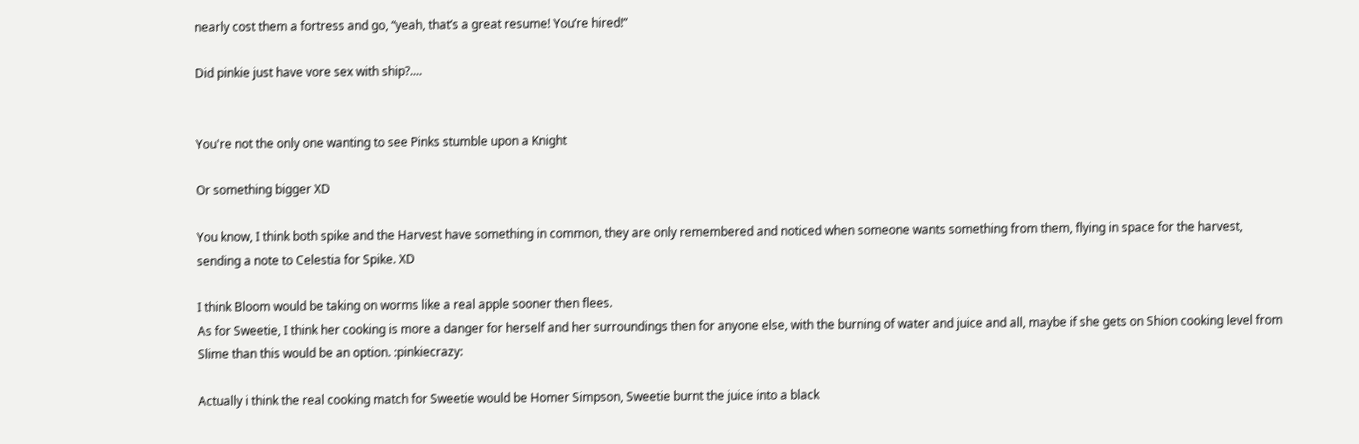nearly cost them a fortress and go, “yeah, that’s a great resume! You’re hired!”

Did pinkie just have vore sex with ship?....


You're not the only one wanting to see Pinks stumble upon a Knight

Or something bigger XD

You know, I think both spike and the Harvest have something in common, they are only remembered and noticed when someone wants something from them, flying in space for the harvest, sending a note to Celestia for Spike. XD

I think Bloom would be taking on worms like a real apple sooner then flees.
As for Sweetie, I think her cooking is more a danger for herself and her surroundings then for anyone else, with the burning of water and juice and all, maybe if she gets on Shion cooking level from Slime than this would be an option. :pinkiecrazy:

Actually i think the real cooking match for Sweetie would be Homer Simpson, Sweetie burnt the juice into a black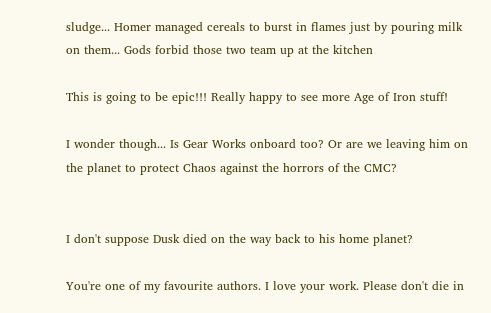sludge... Homer managed cereals to burst in flames just by pouring milk on them... Gods forbid those two team up at the kitchen

This is going to be epic!!! Really happy to see more Age of Iron stuff!

I wonder though... Is Gear Works onboard too? Or are we leaving him on the planet to protect Chaos against the horrors of the CMC?


I don't suppose Dusk died on the way back to his home planet?

You're one of my favourite authors. I love your work. Please don't die in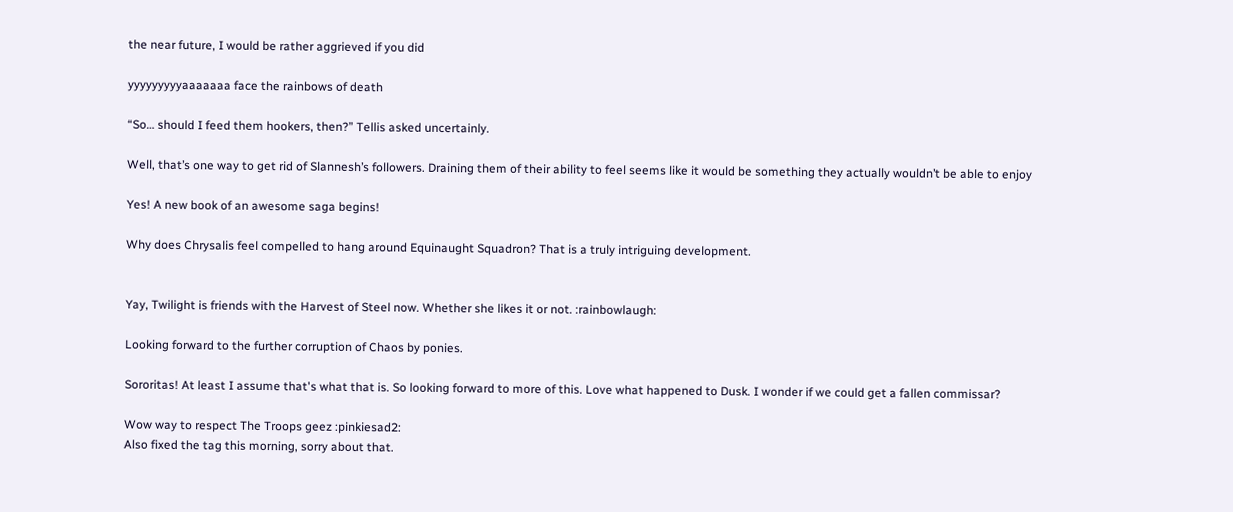the near future, I would be rather aggrieved if you did

yyyyyyyyyaaaaaaa face the rainbows of death

“So… should I feed them hookers, then?” Tellis asked uncertainly.

Well, that’s one way to get rid of Slannesh’s followers. Draining them of their ability to feel seems like it would be something they actually wouldn’t be able to enjoy

Yes! A new book of an awesome saga begins!

Why does Chrysalis feel compelled to hang around Equinaught Squadron? That is a truly intriguing development.


Yay, Twilight is friends with the Harvest of Steel now. Whether she likes it or not. :rainbowlaugh:

Looking forward to the further corruption of Chaos by ponies.

Sororitas! At least I assume that's what that is. So looking forward to more of this. Love what happened to Dusk. I wonder if we could get a fallen commissar?

Wow way to respect The Troops geez :pinkiesad2:
Also fixed the tag this morning, sorry about that.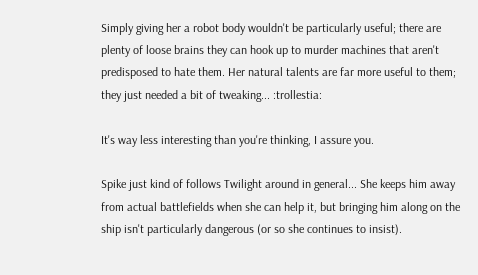Simply giving her a robot body wouldn't be particularly useful; there are plenty of loose brains they can hook up to murder machines that aren't predisposed to hate them. Her natural talents are far more useful to them; they just needed a bit of tweaking... :trollestia:

It's way less interesting than you're thinking, I assure you.

Spike just kind of follows Twilight around in general... She keeps him away from actual battlefields when she can help it, but bringing him along on the ship isn't particularly dangerous (or so she continues to insist).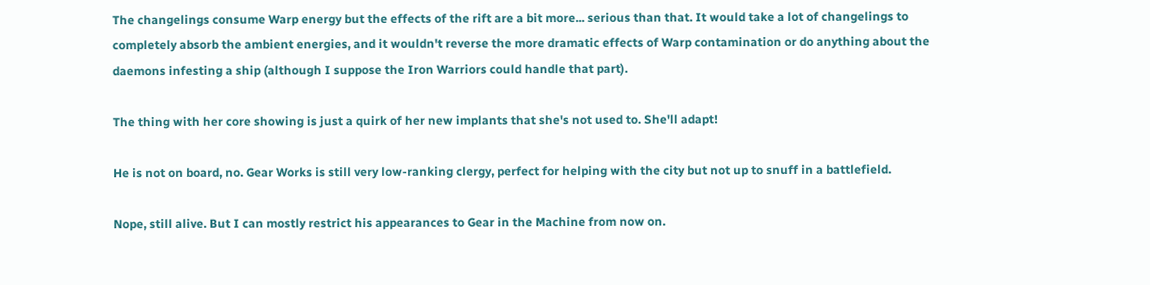The changelings consume Warp energy but the effects of the rift are a bit more... serious than that. It would take a lot of changelings to completely absorb the ambient energies, and it wouldn't reverse the more dramatic effects of Warp contamination or do anything about the daemons infesting a ship (although I suppose the Iron Warriors could handle that part).

The thing with her core showing is just a quirk of her new implants that she's not used to. She'll adapt!

He is not on board, no. Gear Works is still very low-ranking clergy, perfect for helping with the city but not up to snuff in a battlefield.

Nope, still alive. But I can mostly restrict his appearances to Gear in the Machine from now on.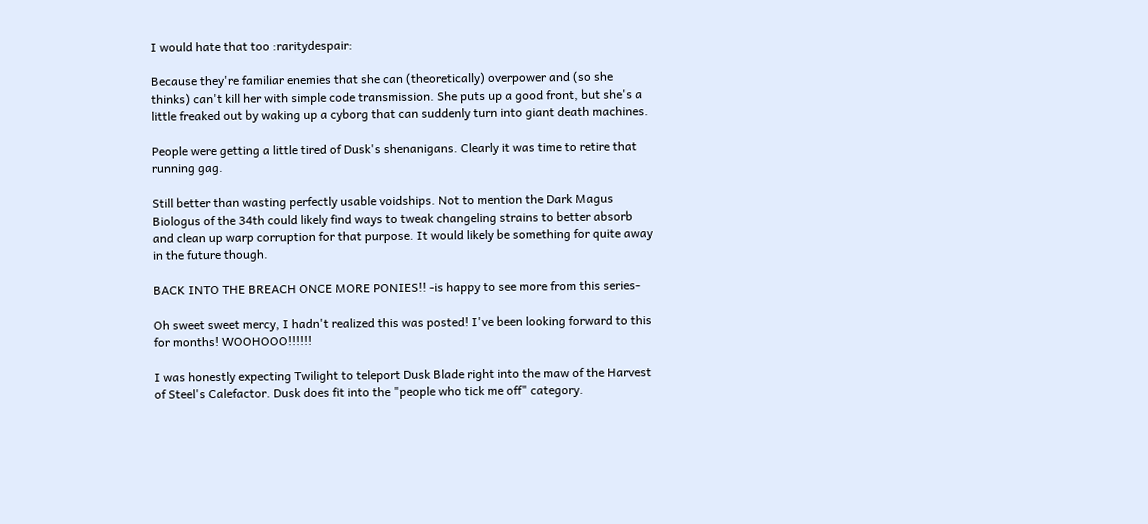I would hate that too :raritydespair:

Because they're familiar enemies that she can (theoretically) overpower and (so she thinks) can't kill her with simple code transmission. She puts up a good front, but she's a little freaked out by waking up a cyborg that can suddenly turn into giant death machines.

People were getting a little tired of Dusk's shenanigans. Clearly it was time to retire that running gag.

Still better than wasting perfectly usable voidships. Not to mention the Dark Magus Biologus of the 34th could likely find ways to tweak changeling strains to better absorb and clean up warp corruption for that purpose. It would likely be something for quite away in the future though.

BACK INTO THE BREACH ONCE MORE PONIES!! -is happy to see more from this series-

Oh sweet sweet mercy, I hadn't realized this was posted! I've been looking forward to this for months! WOOHOOO!!!!!!

I was honestly expecting Twilight to teleport Dusk Blade right into the maw of the Harvest of Steel's Calefactor. Dusk does fit into the "people who tick me off" category.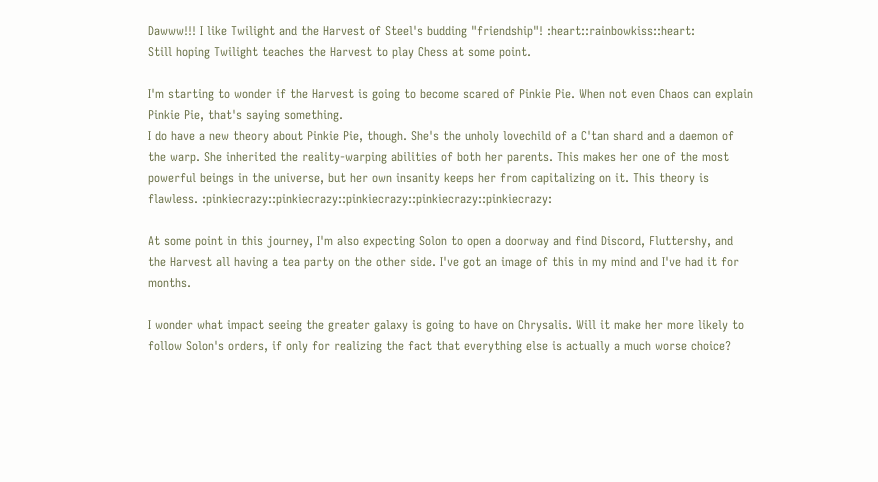Dawww!!! I like Twilight and the Harvest of Steel's budding "friendship"! :heart::rainbowkiss::heart:
Still hoping Twilight teaches the Harvest to play Chess at some point.

I'm starting to wonder if the Harvest is going to become scared of Pinkie Pie. When not even Chaos can explain Pinkie Pie, that's saying something.
I do have a new theory about Pinkie Pie, though. She's the unholy lovechild of a C'tan shard and a daemon of the warp. She inherited the reality-warping abilities of both her parents. This makes her one of the most powerful beings in the universe, but her own insanity keeps her from capitalizing on it. This theory is flawless. :pinkiecrazy::pinkiecrazy::pinkiecrazy::pinkiecrazy::pinkiecrazy:

At some point in this journey, I'm also expecting Solon to open a doorway and find Discord, Fluttershy, and the Harvest all having a tea party on the other side. I've got an image of this in my mind and I've had it for months.

I wonder what impact seeing the greater galaxy is going to have on Chrysalis. Will it make her more likely to follow Solon's orders, if only for realizing the fact that everything else is actually a much worse choice?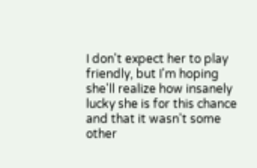I don't expect her to play friendly, but I'm hoping she'll realize how insanely lucky she is for this chance and that it wasn't some other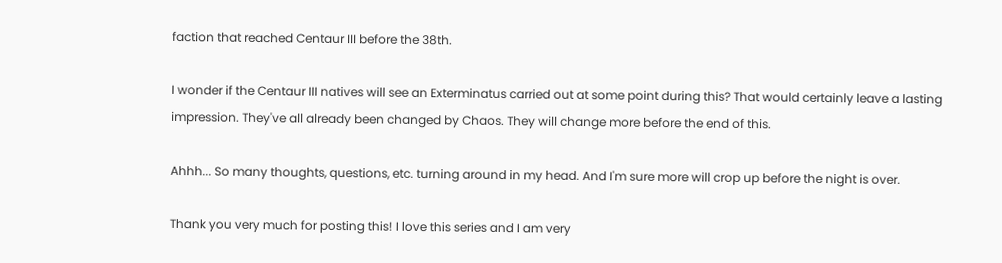faction that reached Centaur III before the 38th.

I wonder if the Centaur III natives will see an Exterminatus carried out at some point during this? That would certainly leave a lasting impression. They've all already been changed by Chaos. They will change more before the end of this.

Ahhh... So many thoughts, questions, etc. turning around in my head. And I'm sure more will crop up before the night is over.

Thank you very much for posting this! I love this series and I am very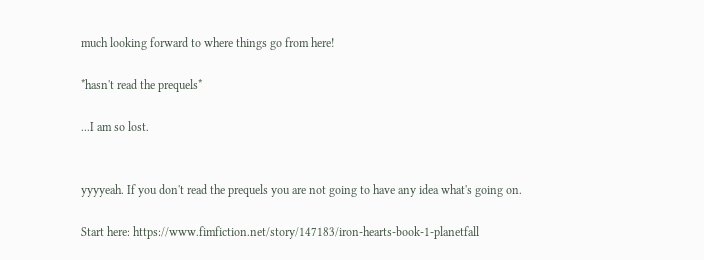much looking forward to where things go from here!

*hasn't read the prequels*

...I am so lost.


yyyyeah. If you don't read the prequels you are not going to have any idea what's going on.

Start here: https://www.fimfiction.net/story/147183/iron-hearts-book-1-planetfall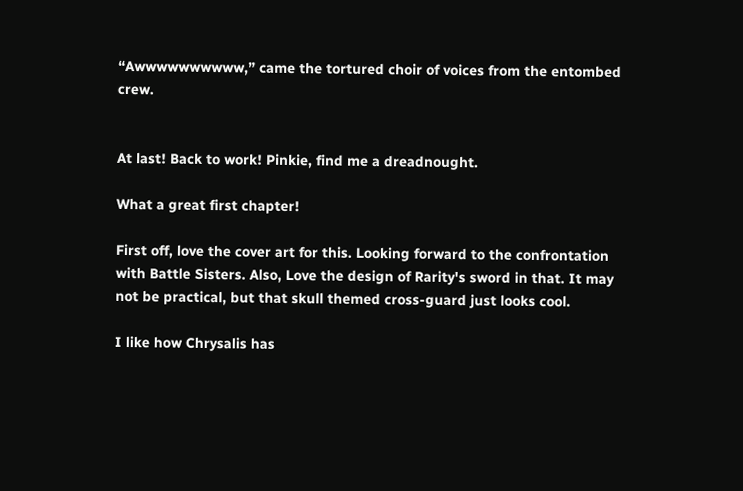“Awwwwwwwwww,” came the tortured choir of voices from the entombed crew.


At last! Back to work! Pinkie, find me a dreadnought.

What a great first chapter!

First off, love the cover art for this. Looking forward to the confrontation with Battle Sisters. Also, Love the design of Rarity's sword in that. It may not be practical, but that skull themed cross-guard just looks cool.

I like how Chrysalis has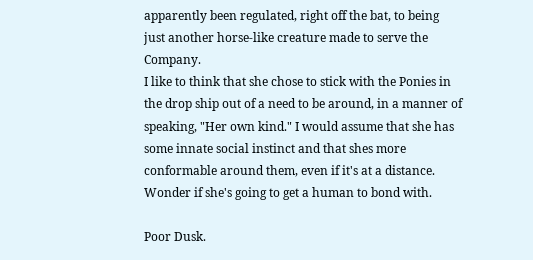apparently been regulated, right off the bat, to being just another horse-like creature made to serve the Company.
I like to think that she chose to stick with the Ponies in the drop ship out of a need to be around, in a manner of speaking, "Her own kind." I would assume that she has some innate social instinct and that shes more conformable around them, even if it's at a distance. Wonder if she's going to get a human to bond with.

Poor Dusk.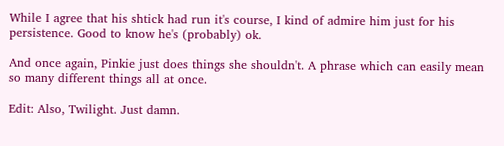While I agree that his shtick had run it's course, I kind of admire him just for his persistence. Good to know he's (probably) ok.

And once again, Pinkie just does things she shouldn't. A phrase which can easily mean so many different things all at once.

Edit: Also, Twilight. Just damn.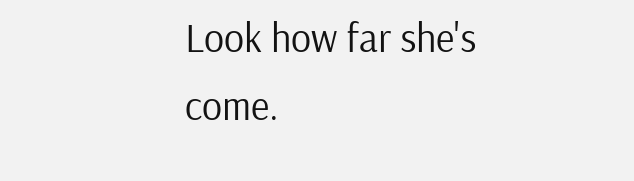Look how far she's come.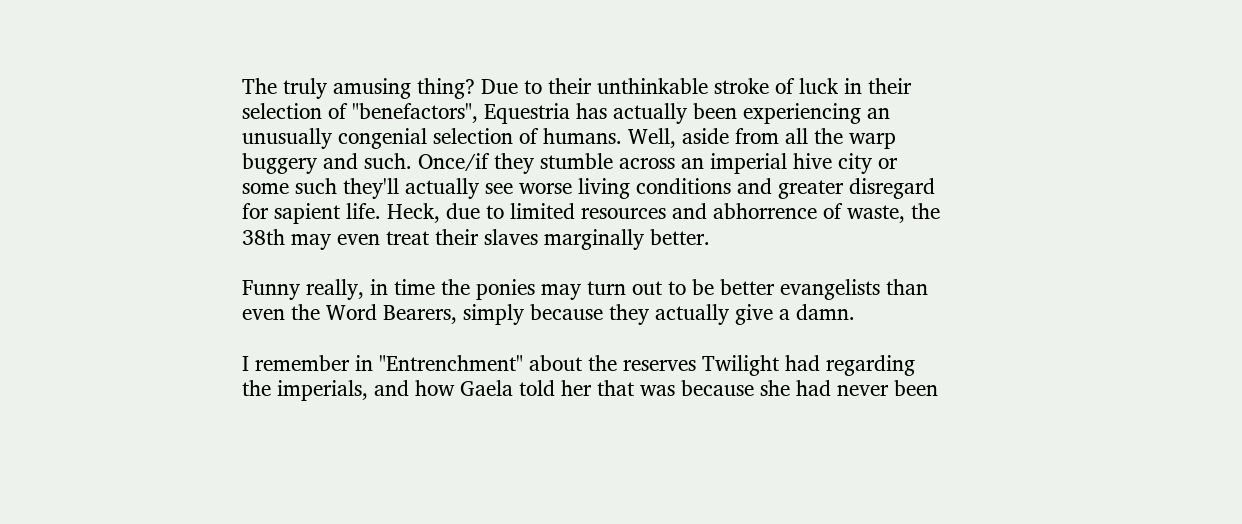The truly amusing thing? Due to their unthinkable stroke of luck in their selection of "benefactors", Equestria has actually been experiencing an unusually congenial selection of humans. Well, aside from all the warp buggery and such. Once/if they stumble across an imperial hive city or some such they'll actually see worse living conditions and greater disregard for sapient life. Heck, due to limited resources and abhorrence of waste, the 38th may even treat their slaves marginally better.

Funny really, in time the ponies may turn out to be better evangelists than even the Word Bearers, simply because they actually give a damn.

I remember in "Entrenchment" about the reserves Twilight had regarding the imperials, and how Gaela told her that was because she had never been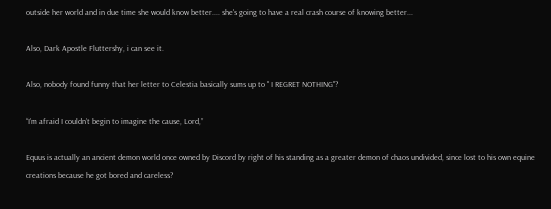outside her world and in due time she would know better.... she's going to have a real crash course of knowing better...

Also, Dark Apostle Fluttershy, i can see it.

Also, nobody found funny that her letter to Celestia basically sums up to " I REGRET NOTHING"?

“I’m afraid I couldn’t begin to imagine the cause, Lord,”

Equus is actually an ancient demon world once owned by Discord by right of his standing as a greater demon of chaos undivided, since lost to his own equine creations because he got bored and careless?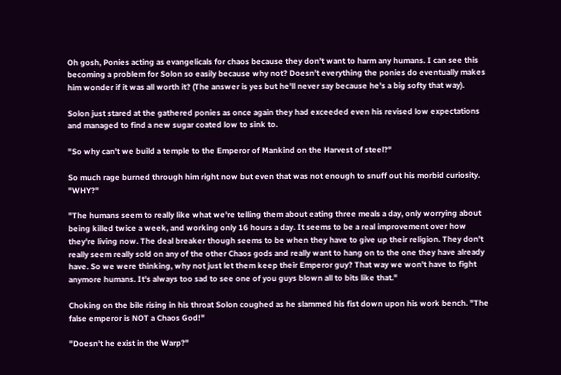Oh gosh, Ponies acting as evangelicals for chaos because they don't want to harm any humans. I can see this becoming a problem for Solon so easily because why not? Doesn't everything the ponies do eventually makes him wonder if it was all worth it? (The answer is yes but he'll never say because he's a big softy that way).

Solon just stared at the gathered ponies as once again they had exceeded even his revised low expectations and managed to find a new sugar coated low to sink to.

"So why can't we build a temple to the Emperor of Mankind on the Harvest of steel?"

So much rage burned through him right now but even that was not enough to snuff out his morbid curiosity. "WHY?"

"The humans seem to really like what we're telling them about eating three meals a day, only worrying about being killed twice a week, and working only 16 hours a day. It seems to be a real improvement over how they're living now. The deal breaker though seems to be when they have to give up their religion. They don't really seem really sold on any of the other Chaos gods and really want to hang on to the one they have already have. So we were thinking, why not just let them keep their Emperor guy? That way we won't have to fight anymore humans. It's always too sad to see one of you guys blown all to bits like that."

Choking on the bile rising in his throat Solon coughed as he slammed his fist down upon his work bench. "The false emperor is NOT a Chaos God!"

"Doesn't he exist in the Warp?"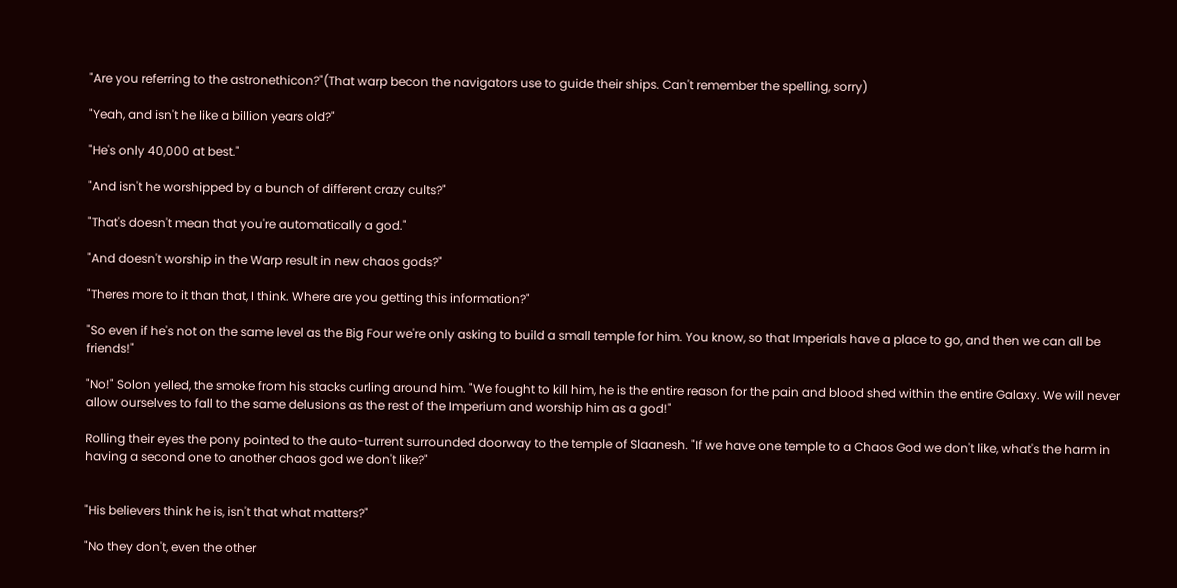"Are you referring to the astronethicon?"(That warp becon the navigators use to guide their ships. Can't remember the spelling, sorry)

"Yeah, and isn't he like a billion years old?"

"He's only 40,000 at best."

"And isn't he worshipped by a bunch of different crazy cults?"

"That's doesn't mean that you're automatically a god."

"And doesn't worship in the Warp result in new chaos gods?"

"Theres more to it than that, I think. Where are you getting this information?"

"So even if he's not on the same level as the Big Four we're only asking to build a small temple for him. You know, so that Imperials have a place to go, and then we can all be friends!"

"No!" Solon yelled, the smoke from his stacks curling around him. "We fought to kill him, he is the entire reason for the pain and blood shed within the entire Galaxy. We will never allow ourselves to fall to the same delusions as the rest of the Imperium and worship him as a god!"

Rolling their eyes the pony pointed to the auto-turrent surrounded doorway to the temple of Slaanesh. "If we have one temple to a Chaos God we don't like, what's the harm in having a second one to another chaos god we don't like?"


"His believers think he is, isn't that what matters?"

"No they don't, even the other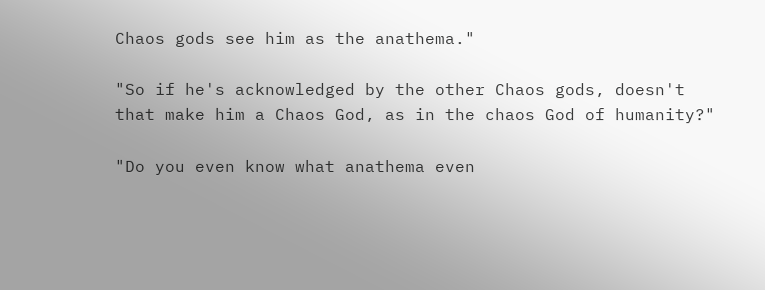Chaos gods see him as the anathema."

"So if he's acknowledged by the other Chaos gods, doesn't that make him a Chaos God, as in the chaos God of humanity?"

"Do you even know what anathema even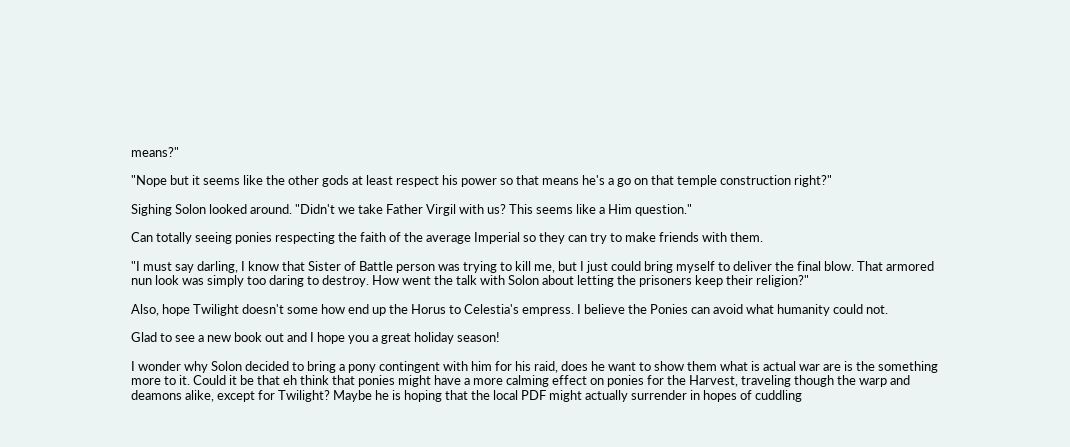means?"

"Nope but it seems like the other gods at least respect his power so that means he's a go on that temple construction right?"

Sighing Solon looked around. "Didn't we take Father Virgil with us? This seems like a Him question."

Can totally seeing ponies respecting the faith of the average Imperial so they can try to make friends with them.

"I must say darling, I know that Sister of Battle person was trying to kill me, but I just could bring myself to deliver the final blow. That armored nun look was simply too daring to destroy. How went the talk with Solon about letting the prisoners keep their religion?"

Also, hope Twilight doesn't some how end up the Horus to Celestia's empress. I believe the Ponies can avoid what humanity could not.

Glad to see a new book out and I hope you a great holiday season!

I wonder why Solon decided to bring a pony contingent with him for his raid, does he want to show them what is actual war are is the something more to it. Could it be that eh think that ponies might have a more calming effect on ponies for the Harvest, traveling though the warp and deamons alike, except for Twilight? Maybe he is hoping that the local PDF might actually surrender in hopes of cuddling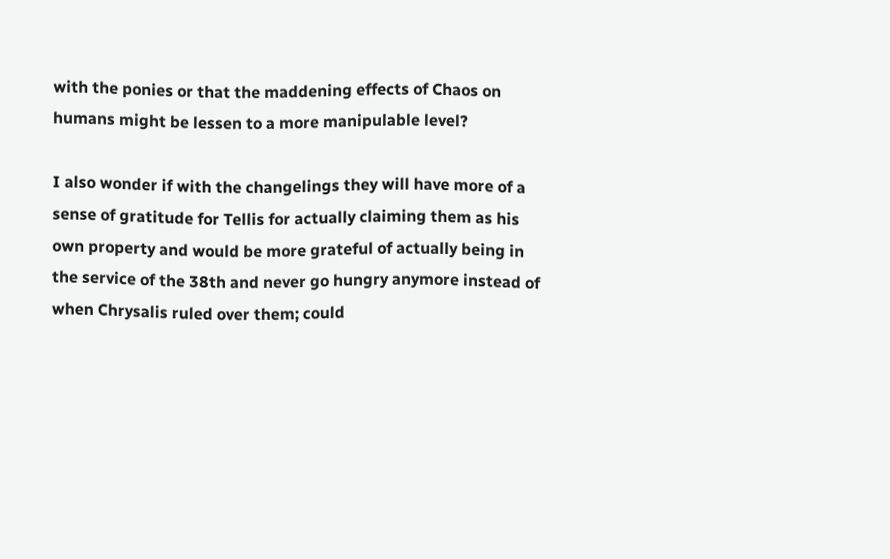with the ponies or that the maddening effects of Chaos on humans might be lessen to a more manipulable level?

I also wonder if with the changelings they will have more of a sense of gratitude for Tellis for actually claiming them as his own property and would be more grateful of actually being in the service of the 38th and never go hungry anymore instead of when Chrysalis ruled over them; could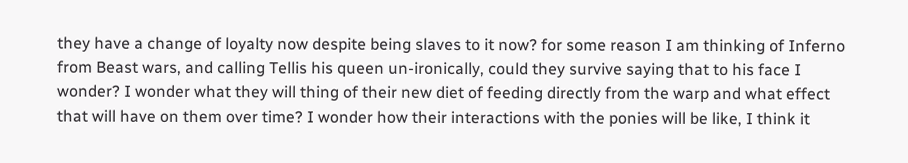they have a change of loyalty now despite being slaves to it now? for some reason I am thinking of Inferno from Beast wars, and calling Tellis his queen un-ironically, could they survive saying that to his face I wonder? I wonder what they will thing of their new diet of feeding directly from the warp and what effect that will have on them over time? I wonder how their interactions with the ponies will be like, I think it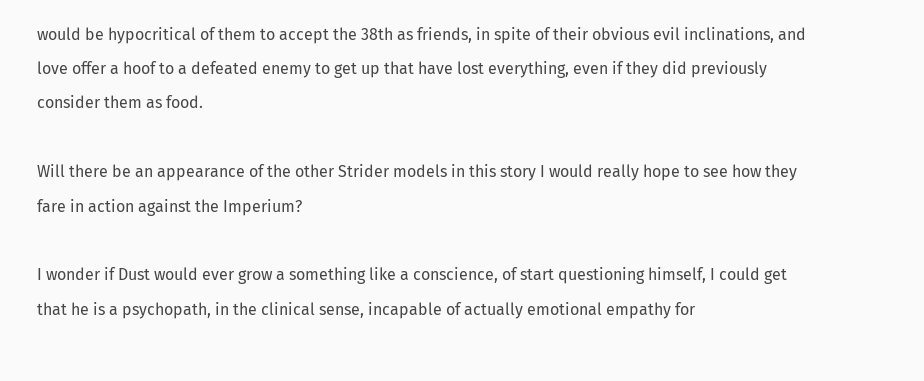would be hypocritical of them to accept the 38th as friends, in spite of their obvious evil inclinations, and love offer a hoof to a defeated enemy to get up that have lost everything, even if they did previously consider them as food.

Will there be an appearance of the other Strider models in this story I would really hope to see how they fare in action against the Imperium?

I wonder if Dust would ever grow a something like a conscience, of start questioning himself, I could get that he is a psychopath, in the clinical sense, incapable of actually emotional empathy for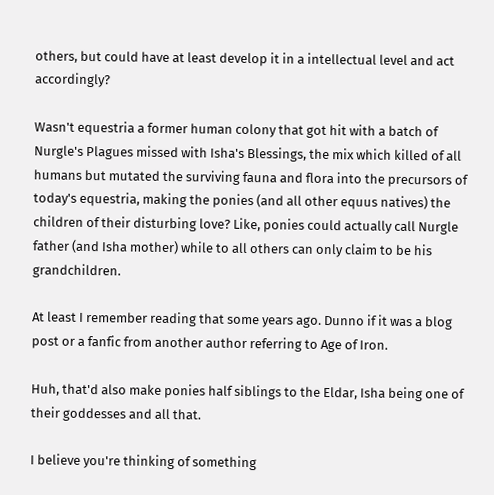others, but could have at least develop it in a intellectual level and act accordingly?

Wasn't equestria a former human colony that got hit with a batch of Nurgle's Plagues missed with Isha's Blessings, the mix which killed of all humans but mutated the surviving fauna and flora into the precursors of today's equestria, making the ponies (and all other equus natives) the children of their disturbing love? Like, ponies could actually call Nurgle father (and Isha mother) while to all others can only claim to be his grandchildren.

At least I remember reading that some years ago. Dunno if it was a blog post or a fanfic from another author referring to Age of Iron.

Huh, that'd also make ponies half siblings to the Eldar, Isha being one of their goddesses and all that.

I believe you're thinking of something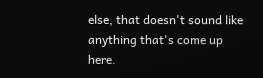else, that doesn't sound like anything that's come up here.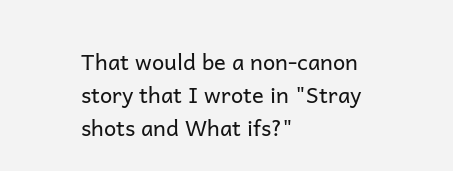That would be a non-canon story that I wrote in "Stray shots and What ifs?"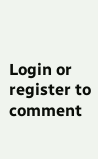Login or register to comment